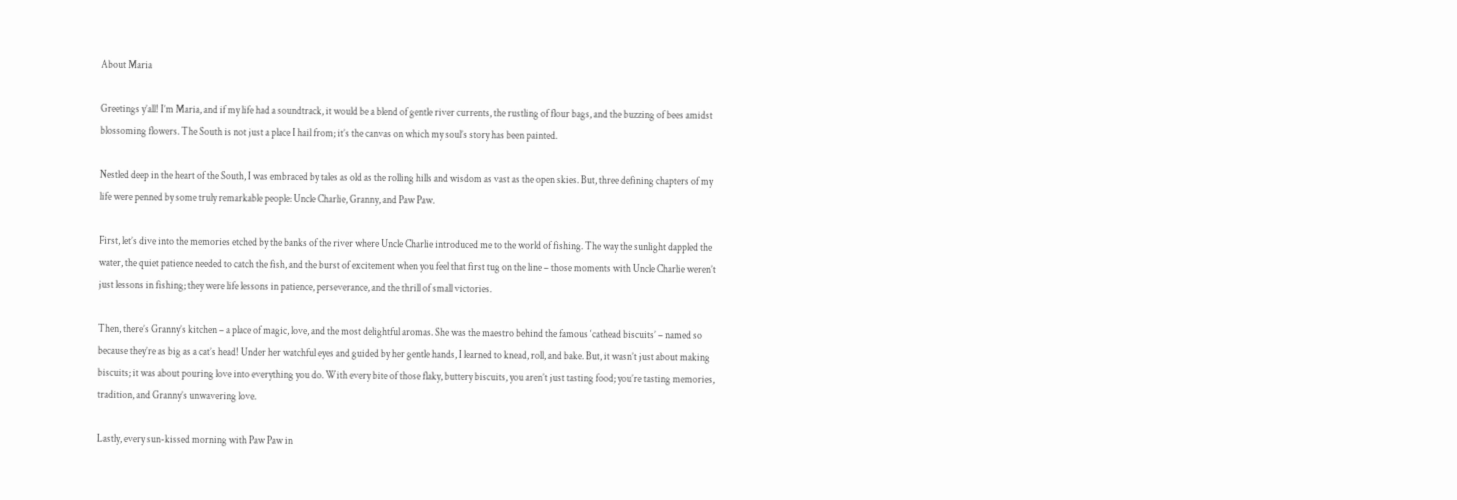About Maria

Greetings y’all! I’m Maria, and if my life had a soundtrack, it would be a blend of gentle river currents, the rustling of flour bags, and the buzzing of bees amidst blossoming flowers. The South is not just a place I hail from; it’s the canvas on which my soul’s story has been painted.

Nestled deep in the heart of the South, I was embraced by tales as old as the rolling hills and wisdom as vast as the open skies. But, three defining chapters of my life were penned by some truly remarkable people: Uncle Charlie, Granny, and Paw Paw.

First, let’s dive into the memories etched by the banks of the river where Uncle Charlie introduced me to the world of fishing. The way the sunlight dappled the water, the quiet patience needed to catch the fish, and the burst of excitement when you feel that first tug on the line – those moments with Uncle Charlie weren’t just lessons in fishing; they were life lessons in patience, perseverance, and the thrill of small victories.

Then, there’s Granny’s kitchen – a place of magic, love, and the most delightful aromas. She was the maestro behind the famous ‘cathead biscuits’ – named so because they’re as big as a cat’s head! Under her watchful eyes and guided by her gentle hands, I learned to knead, roll, and bake. But, it wasn’t just about making biscuits; it was about pouring love into everything you do. With every bite of those flaky, buttery biscuits, you aren’t just tasting food; you’re tasting memories, tradition, and Granny’s unwavering love.

Lastly, every sun-kissed morning with Paw Paw in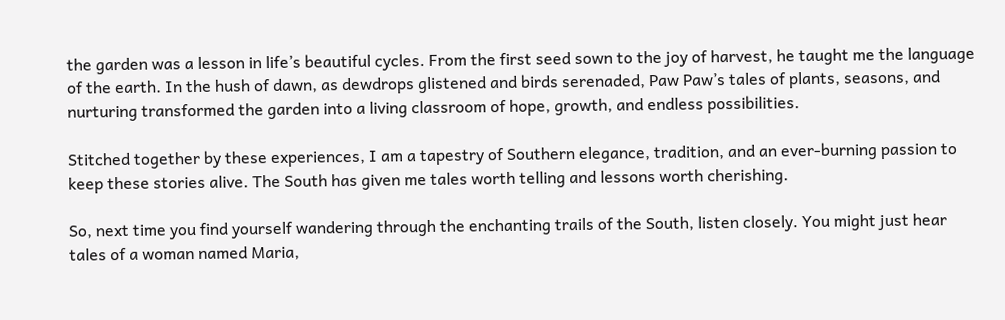the garden was a lesson in life’s beautiful cycles. From the first seed sown to the joy of harvest, he taught me the language of the earth. In the hush of dawn, as dewdrops glistened and birds serenaded, Paw Paw’s tales of plants, seasons, and nurturing transformed the garden into a living classroom of hope, growth, and endless possibilities.

Stitched together by these experiences, I am a tapestry of Southern elegance, tradition, and an ever-burning passion to keep these stories alive. The South has given me tales worth telling and lessons worth cherishing.

So, next time you find yourself wandering through the enchanting trails of the South, listen closely. You might just hear tales of a woman named Maria,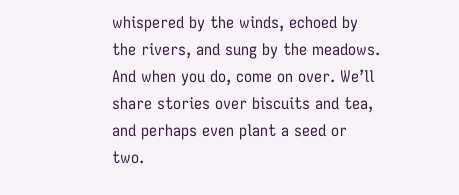whispered by the winds, echoed by the rivers, and sung by the meadows. And when you do, come on over. We’ll share stories over biscuits and tea, and perhaps even plant a seed or two.